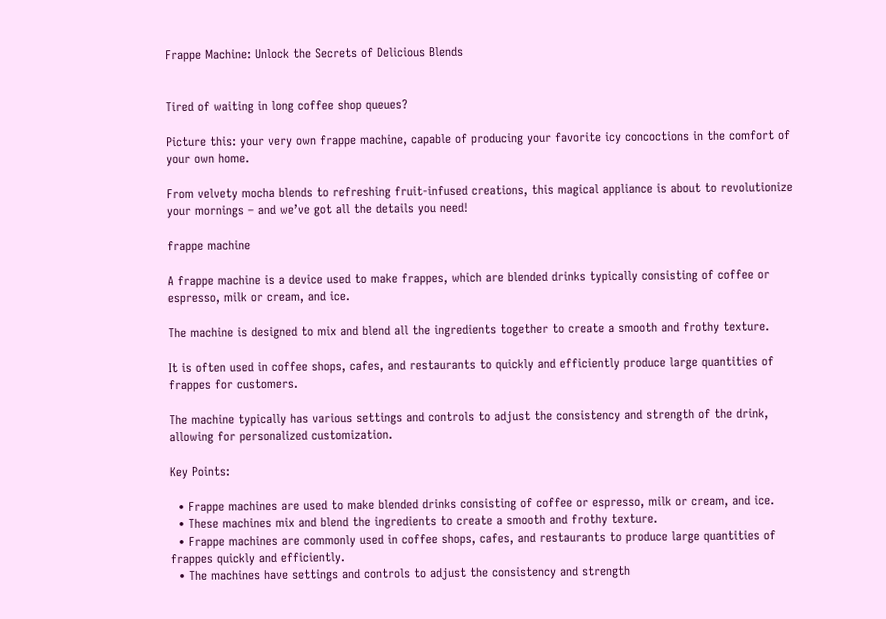Frappe Machine: Unlock the Secrets of Delicious Blends


Tired of waiting in long coffee shop queues?

Picture this: your very own frappe machine, capable of producing your favorite icy concoctions in the comfort of your own home.

From velvety mocha blends to refreshing fruit-infused creations, this magical appliance is about to revolutionize your mornings – and we’ve got all the details you need!

frappe machine

A frappe machine is a device used to make frappes, which are blended drinks typically consisting of coffee or espresso, milk or cream, and ice.

The machine is designed to mix and blend all the ingredients together to create a smooth and frothy texture.

It is often used in coffee shops, cafes, and restaurants to quickly and efficiently produce large quantities of frappes for customers.

The machine typically has various settings and controls to adjust the consistency and strength of the drink, allowing for personalized customization.

Key Points:

  • Frappe machines are used to make blended drinks consisting of coffee or espresso, milk or cream, and ice.
  • These machines mix and blend the ingredients to create a smooth and frothy texture.
  • Frappe machines are commonly used in coffee shops, cafes, and restaurants to produce large quantities of frappes quickly and efficiently.
  • The machines have settings and controls to adjust the consistency and strength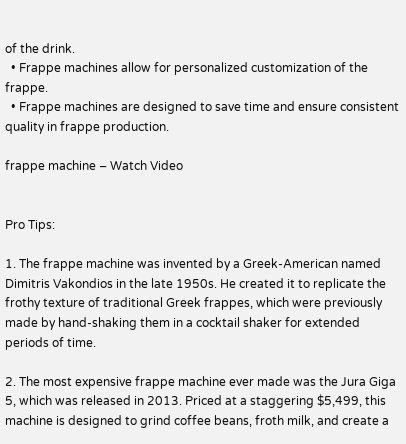of the drink.
  • Frappe machines allow for personalized customization of the frappe.
  • Frappe machines are designed to save time and ensure consistent quality in frappe production.

frappe machine – Watch Video


Pro Tips:

1. The frappe machine was invented by a Greek-American named Dimitris Vakondios in the late 1950s. He created it to replicate the frothy texture of traditional Greek frappes, which were previously made by hand-shaking them in a cocktail shaker for extended periods of time.

2. The most expensive frappe machine ever made was the Jura Giga 5, which was released in 2013. Priced at a staggering $5,499, this machine is designed to grind coffee beans, froth milk, and create a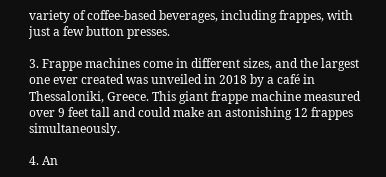variety of coffee-based beverages, including frappes, with just a few button presses.

3. Frappe machines come in different sizes, and the largest one ever created was unveiled in 2018 by a café in Thessaloniki, Greece. This giant frappe machine measured over 9 feet tall and could make an astonishing 12 frappes simultaneously.

4. An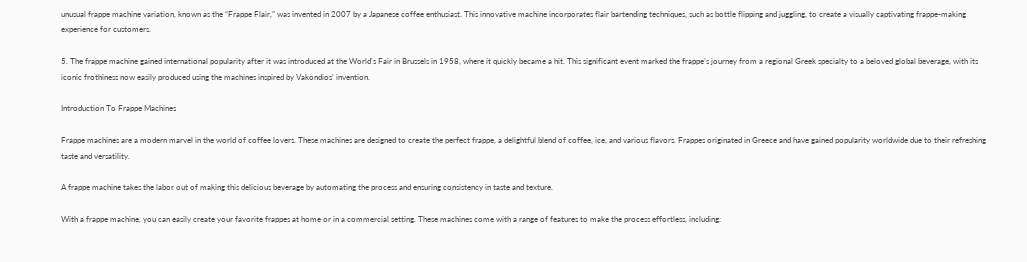unusual frappe machine variation, known as the “Frappe Flair,” was invented in 2007 by a Japanese coffee enthusiast. This innovative machine incorporates flair bartending techniques, such as bottle flipping and juggling, to create a visually captivating frappe-making experience for customers.

5. The frappe machine gained international popularity after it was introduced at the World’s Fair in Brussels in 1958, where it quickly became a hit. This significant event marked the frappe’s journey from a regional Greek specialty to a beloved global beverage, with its iconic frothiness now easily produced using the machines inspired by Vakondios’ invention.

Introduction To Frappe Machines

Frappe machines are a modern marvel in the world of coffee lovers. These machines are designed to create the perfect frappe, a delightful blend of coffee, ice, and various flavors. Frappes originated in Greece and have gained popularity worldwide due to their refreshing taste and versatility.

A frappe machine takes the labor out of making this delicious beverage by automating the process and ensuring consistency in taste and texture.

With a frappe machine, you can easily create your favorite frappes at home or in a commercial setting. These machines come with a range of features to make the process effortless, including: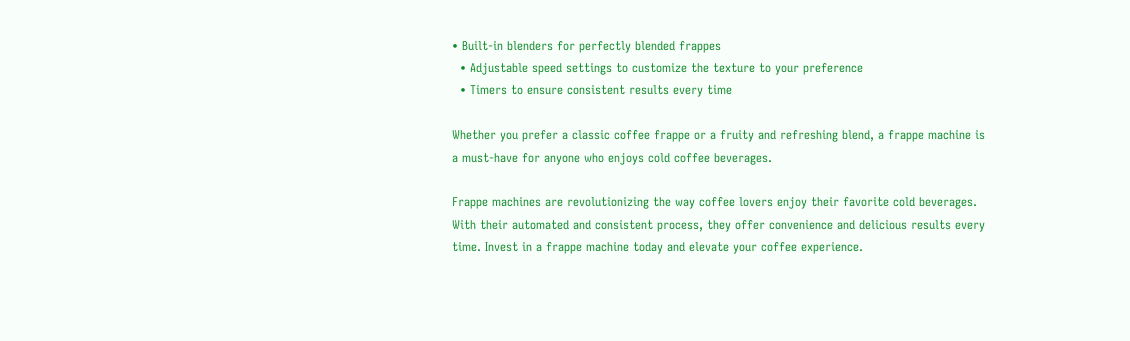• Built-in blenders for perfectly blended frappes
  • Adjustable speed settings to customize the texture to your preference
  • Timers to ensure consistent results every time

Whether you prefer a classic coffee frappe or a fruity and refreshing blend, a frappe machine is a must-have for anyone who enjoys cold coffee beverages.

Frappe machines are revolutionizing the way coffee lovers enjoy their favorite cold beverages. With their automated and consistent process, they offer convenience and delicious results every time. Invest in a frappe machine today and elevate your coffee experience.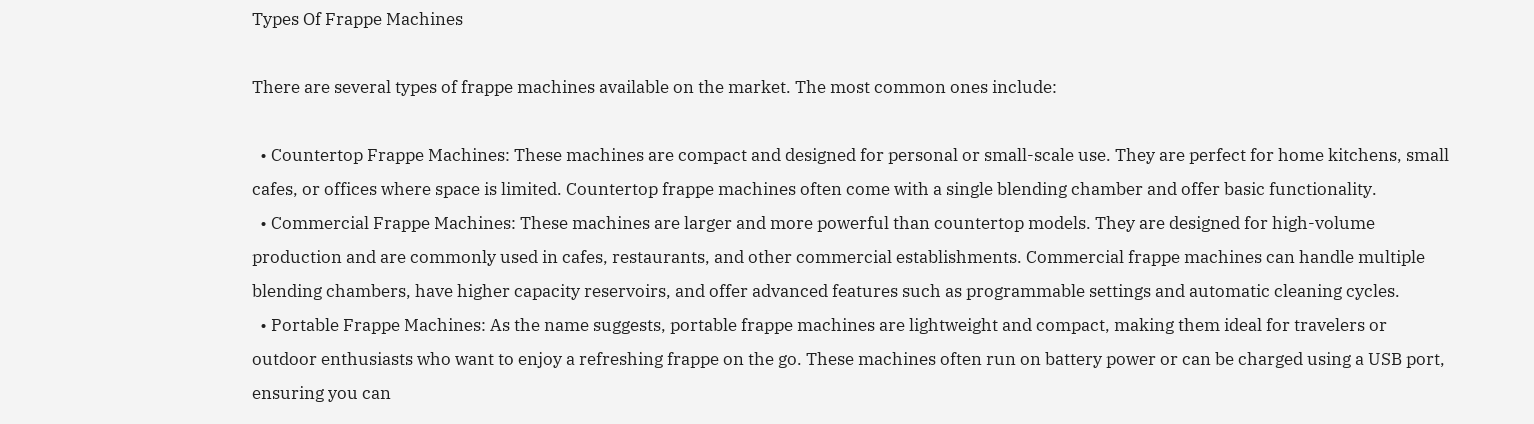Types Of Frappe Machines

There are several types of frappe machines available on the market. The most common ones include:

  • Countertop Frappe Machines: These machines are compact and designed for personal or small-scale use. They are perfect for home kitchens, small cafes, or offices where space is limited. Countertop frappe machines often come with a single blending chamber and offer basic functionality.
  • Commercial Frappe Machines: These machines are larger and more powerful than countertop models. They are designed for high-volume production and are commonly used in cafes, restaurants, and other commercial establishments. Commercial frappe machines can handle multiple blending chambers, have higher capacity reservoirs, and offer advanced features such as programmable settings and automatic cleaning cycles.
  • Portable Frappe Machines: As the name suggests, portable frappe machines are lightweight and compact, making them ideal for travelers or outdoor enthusiasts who want to enjoy a refreshing frappe on the go. These machines often run on battery power or can be charged using a USB port, ensuring you can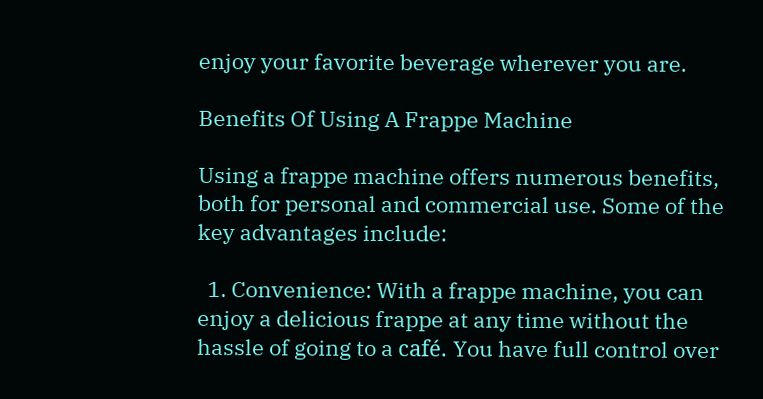enjoy your favorite beverage wherever you are.

Benefits Of Using A Frappe Machine

Using a frappe machine offers numerous benefits, both for personal and commercial use. Some of the key advantages include:

  1. Convenience: With a frappe machine, you can enjoy a delicious frappe at any time without the hassle of going to a café. You have full control over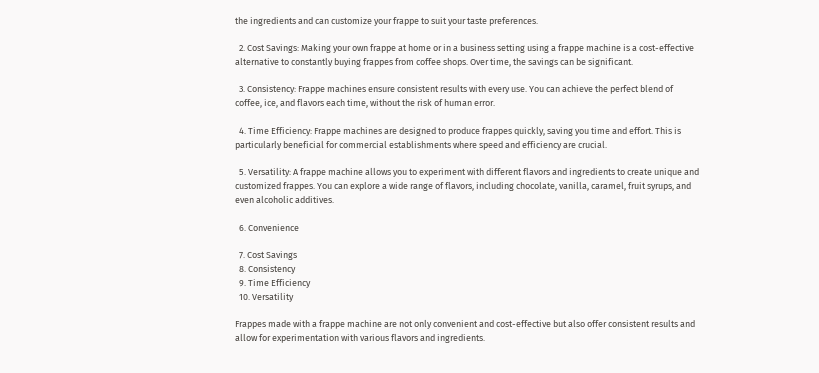the ingredients and can customize your frappe to suit your taste preferences.

  2. Cost Savings: Making your own frappe at home or in a business setting using a frappe machine is a cost-effective alternative to constantly buying frappes from coffee shops. Over time, the savings can be significant.

  3. Consistency: Frappe machines ensure consistent results with every use. You can achieve the perfect blend of coffee, ice, and flavors each time, without the risk of human error.

  4. Time Efficiency: Frappe machines are designed to produce frappes quickly, saving you time and effort. This is particularly beneficial for commercial establishments where speed and efficiency are crucial.

  5. Versatility: A frappe machine allows you to experiment with different flavors and ingredients to create unique and customized frappes. You can explore a wide range of flavors, including chocolate, vanilla, caramel, fruit syrups, and even alcoholic additives.

  6. Convenience

  7. Cost Savings
  8. Consistency
  9. Time Efficiency
  10. Versatility

Frappes made with a frappe machine are not only convenient and cost-effective but also offer consistent results and allow for experimentation with various flavors and ingredients.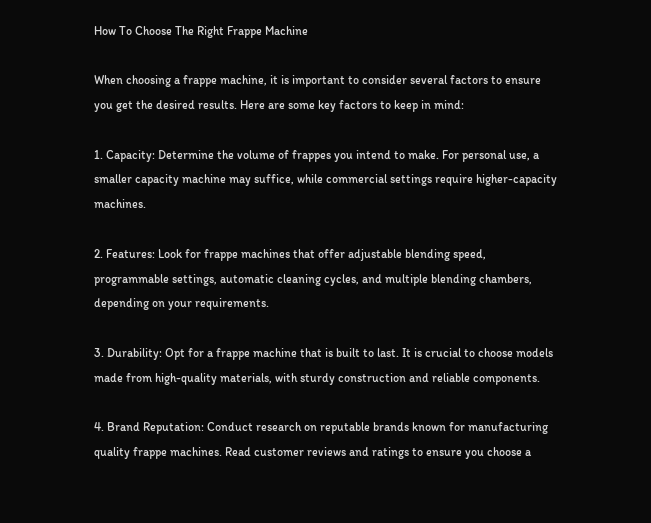How To Choose The Right Frappe Machine

When choosing a frappe machine, it is important to consider several factors to ensure you get the desired results. Here are some key factors to keep in mind:

1. Capacity: Determine the volume of frappes you intend to make. For personal use, a smaller capacity machine may suffice, while commercial settings require higher-capacity machines.

2. Features: Look for frappe machines that offer adjustable blending speed, programmable settings, automatic cleaning cycles, and multiple blending chambers, depending on your requirements.

3. Durability: Opt for a frappe machine that is built to last. It is crucial to choose models made from high-quality materials, with sturdy construction and reliable components.

4. Brand Reputation: Conduct research on reputable brands known for manufacturing quality frappe machines. Read customer reviews and ratings to ensure you choose a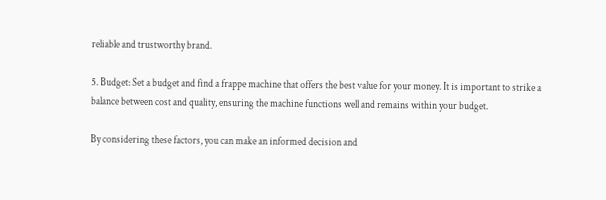reliable and trustworthy brand.

5. Budget: Set a budget and find a frappe machine that offers the best value for your money. It is important to strike a balance between cost and quality, ensuring the machine functions well and remains within your budget.

By considering these factors, you can make an informed decision and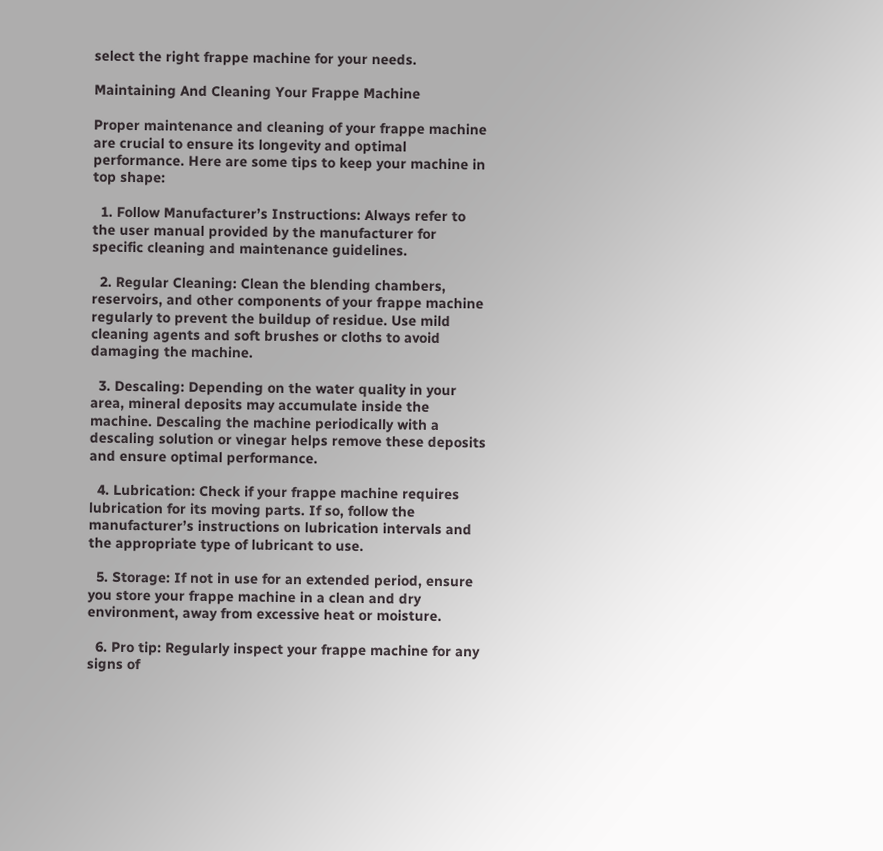select the right frappe machine for your needs.

Maintaining And Cleaning Your Frappe Machine

Proper maintenance and cleaning of your frappe machine are crucial to ensure its longevity and optimal performance. Here are some tips to keep your machine in top shape:

  1. Follow Manufacturer’s Instructions: Always refer to the user manual provided by the manufacturer for specific cleaning and maintenance guidelines.

  2. Regular Cleaning: Clean the blending chambers, reservoirs, and other components of your frappe machine regularly to prevent the buildup of residue. Use mild cleaning agents and soft brushes or cloths to avoid damaging the machine.

  3. Descaling: Depending on the water quality in your area, mineral deposits may accumulate inside the machine. Descaling the machine periodically with a descaling solution or vinegar helps remove these deposits and ensure optimal performance.

  4. Lubrication: Check if your frappe machine requires lubrication for its moving parts. If so, follow the manufacturer’s instructions on lubrication intervals and the appropriate type of lubricant to use.

  5. Storage: If not in use for an extended period, ensure you store your frappe machine in a clean and dry environment, away from excessive heat or moisture.

  6. Pro tip: Regularly inspect your frappe machine for any signs of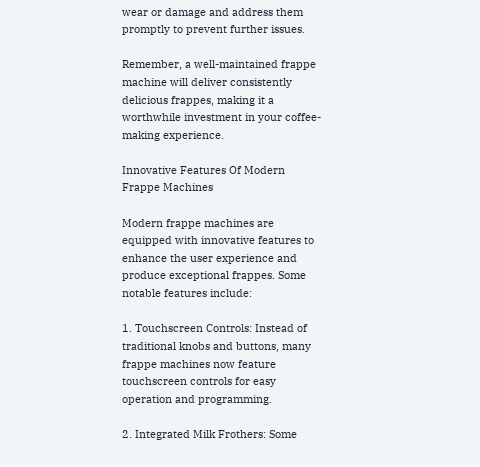wear or damage and address them promptly to prevent further issues.

Remember, a well-maintained frappe machine will deliver consistently delicious frappes, making it a worthwhile investment in your coffee-making experience.

Innovative Features Of Modern Frappe Machines

Modern frappe machines are equipped with innovative features to enhance the user experience and produce exceptional frappes. Some notable features include:

1. Touchscreen Controls: Instead of traditional knobs and buttons, many frappe machines now feature touchscreen controls for easy operation and programming.

2. Integrated Milk Frothers: Some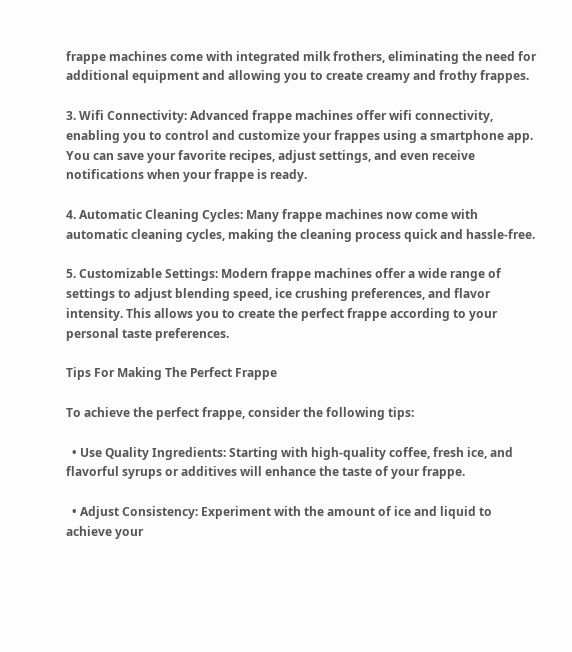frappe machines come with integrated milk frothers, eliminating the need for additional equipment and allowing you to create creamy and frothy frappes.

3. Wifi Connectivity: Advanced frappe machines offer wifi connectivity, enabling you to control and customize your frappes using a smartphone app. You can save your favorite recipes, adjust settings, and even receive notifications when your frappe is ready.

4. Automatic Cleaning Cycles: Many frappe machines now come with automatic cleaning cycles, making the cleaning process quick and hassle-free.

5. Customizable Settings: Modern frappe machines offer a wide range of settings to adjust blending speed, ice crushing preferences, and flavor intensity. This allows you to create the perfect frappe according to your personal taste preferences.

Tips For Making The Perfect Frappe

To achieve the perfect frappe, consider the following tips:

  • Use Quality Ingredients: Starting with high-quality coffee, fresh ice, and flavorful syrups or additives will enhance the taste of your frappe.

  • Adjust Consistency: Experiment with the amount of ice and liquid to achieve your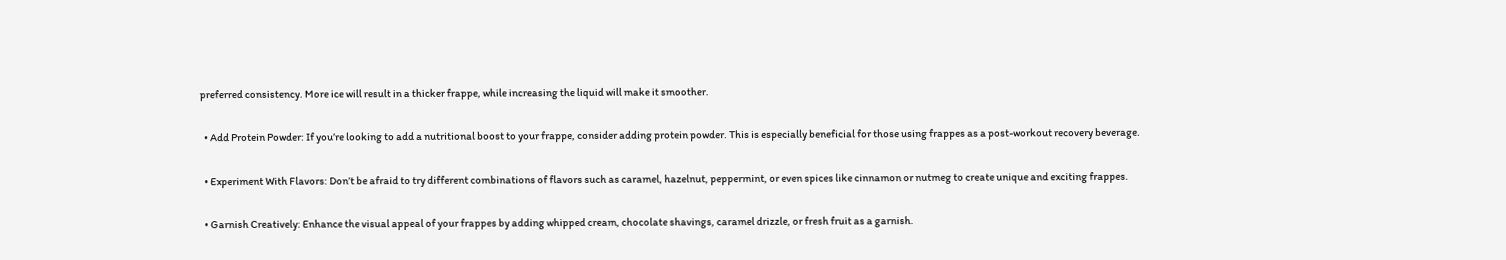preferred consistency. More ice will result in a thicker frappe, while increasing the liquid will make it smoother.

  • Add Protein Powder: If you’re looking to add a nutritional boost to your frappe, consider adding protein powder. This is especially beneficial for those using frappes as a post-workout recovery beverage.

  • Experiment With Flavors: Don’t be afraid to try different combinations of flavors such as caramel, hazelnut, peppermint, or even spices like cinnamon or nutmeg to create unique and exciting frappes.

  • Garnish Creatively: Enhance the visual appeal of your frappes by adding whipped cream, chocolate shavings, caramel drizzle, or fresh fruit as a garnish.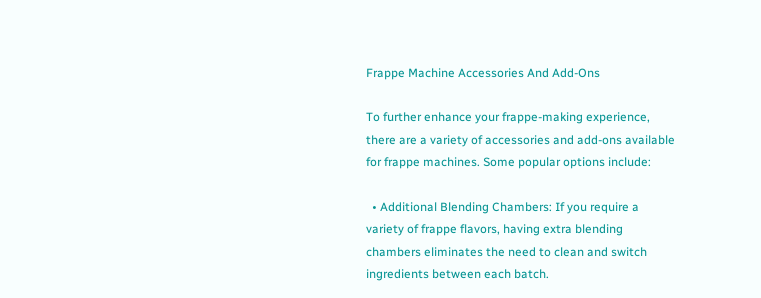Frappe Machine Accessories And Add-Ons

To further enhance your frappe-making experience, there are a variety of accessories and add-ons available for frappe machines. Some popular options include:

  • Additional Blending Chambers: If you require a variety of frappe flavors, having extra blending chambers eliminates the need to clean and switch ingredients between each batch.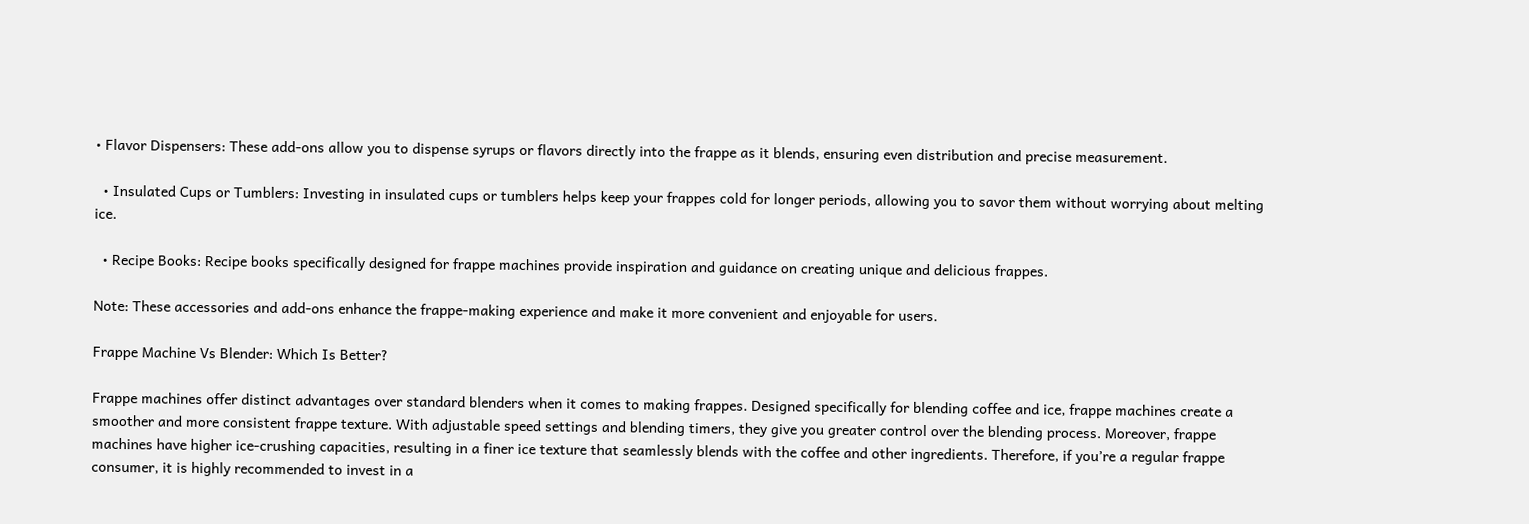• Flavor Dispensers: These add-ons allow you to dispense syrups or flavors directly into the frappe as it blends, ensuring even distribution and precise measurement.

  • Insulated Cups or Tumblers: Investing in insulated cups or tumblers helps keep your frappes cold for longer periods, allowing you to savor them without worrying about melting ice.

  • Recipe Books: Recipe books specifically designed for frappe machines provide inspiration and guidance on creating unique and delicious frappes.

Note: These accessories and add-ons enhance the frappe-making experience and make it more convenient and enjoyable for users.

Frappe Machine Vs Blender: Which Is Better?

Frappe machines offer distinct advantages over standard blenders when it comes to making frappes. Designed specifically for blending coffee and ice, frappe machines create a smoother and more consistent frappe texture. With adjustable speed settings and blending timers, they give you greater control over the blending process. Moreover, frappe machines have higher ice-crushing capacities, resulting in a finer ice texture that seamlessly blends with the coffee and other ingredients. Therefore, if you’re a regular frappe consumer, it is highly recommended to invest in a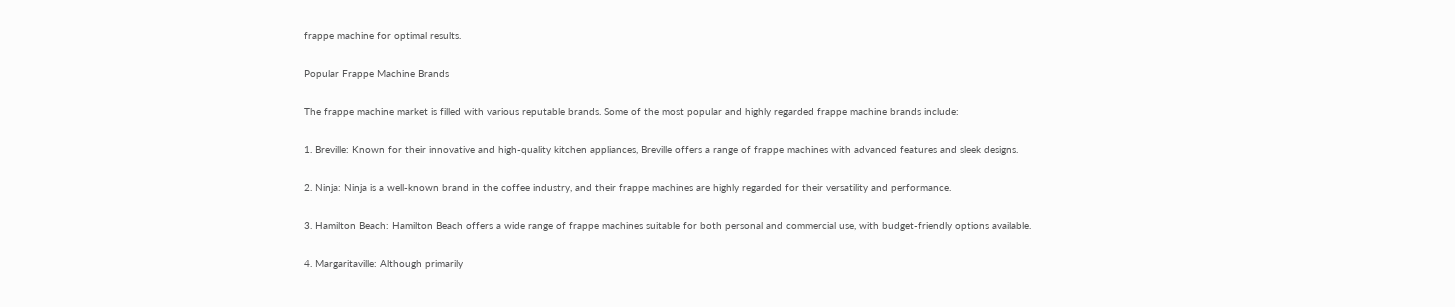frappe machine for optimal results.

Popular Frappe Machine Brands

The frappe machine market is filled with various reputable brands. Some of the most popular and highly regarded frappe machine brands include:

1. Breville: Known for their innovative and high-quality kitchen appliances, Breville offers a range of frappe machines with advanced features and sleek designs.

2. Ninja: Ninja is a well-known brand in the coffee industry, and their frappe machines are highly regarded for their versatility and performance.

3. Hamilton Beach: Hamilton Beach offers a wide range of frappe machines suitable for both personal and commercial use, with budget-friendly options available.

4. Margaritaville: Although primarily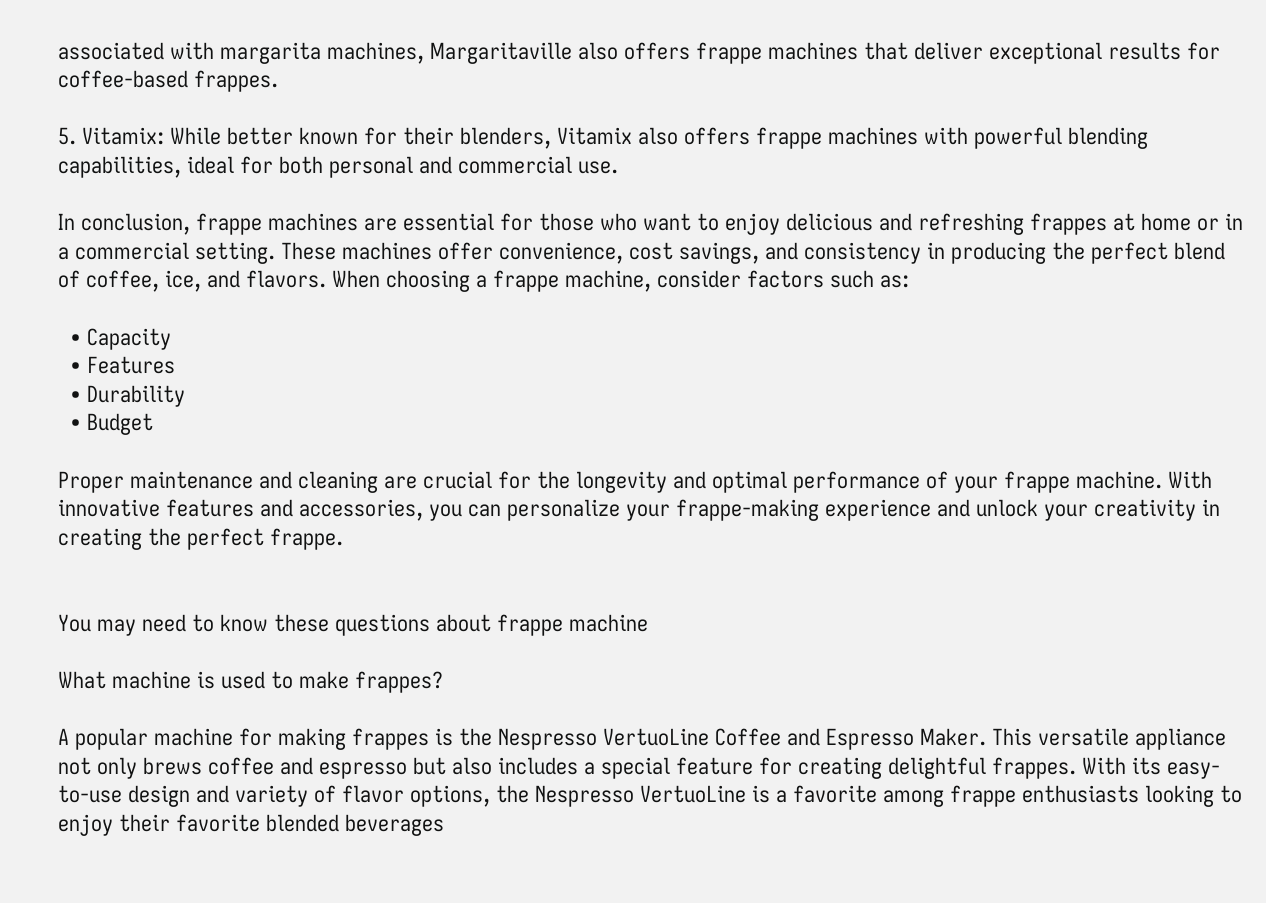associated with margarita machines, Margaritaville also offers frappe machines that deliver exceptional results for coffee-based frappes.

5. Vitamix: While better known for their blenders, Vitamix also offers frappe machines with powerful blending capabilities, ideal for both personal and commercial use.

In conclusion, frappe machines are essential for those who want to enjoy delicious and refreshing frappes at home or in a commercial setting. These machines offer convenience, cost savings, and consistency in producing the perfect blend of coffee, ice, and flavors. When choosing a frappe machine, consider factors such as:

  • Capacity
  • Features
  • Durability
  • Budget

Proper maintenance and cleaning are crucial for the longevity and optimal performance of your frappe machine. With innovative features and accessories, you can personalize your frappe-making experience and unlock your creativity in creating the perfect frappe.


You may need to know these questions about frappe machine

What machine is used to make frappes?

A popular machine for making frappes is the Nespresso VertuoLine Coffee and Espresso Maker. This versatile appliance not only brews coffee and espresso but also includes a special feature for creating delightful frappes. With its easy-to-use design and variety of flavor options, the Nespresso VertuoLine is a favorite among frappe enthusiasts looking to enjoy their favorite blended beverages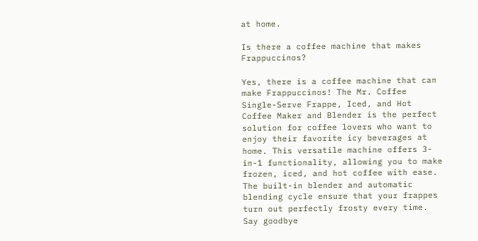at home.

Is there a coffee machine that makes Frappuccinos?

Yes, there is a coffee machine that can make Frappuccinos! The Mr. Coffee Single-Serve Frappe, Iced, and Hot Coffee Maker and Blender is the perfect solution for coffee lovers who want to enjoy their favorite icy beverages at home. This versatile machine offers 3-in-1 functionality, allowing you to make frozen, iced, and hot coffee with ease. The built-in blender and automatic blending cycle ensure that your frappes turn out perfectly frosty every time. Say goodbye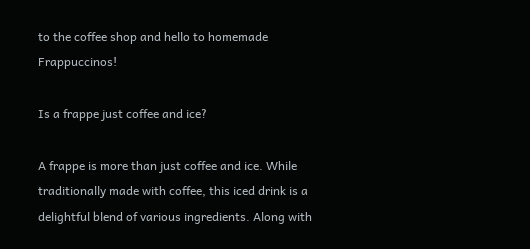to the coffee shop and hello to homemade Frappuccinos!

Is a frappe just coffee and ice?

A frappe is more than just coffee and ice. While traditionally made with coffee, this iced drink is a delightful blend of various ingredients. Along with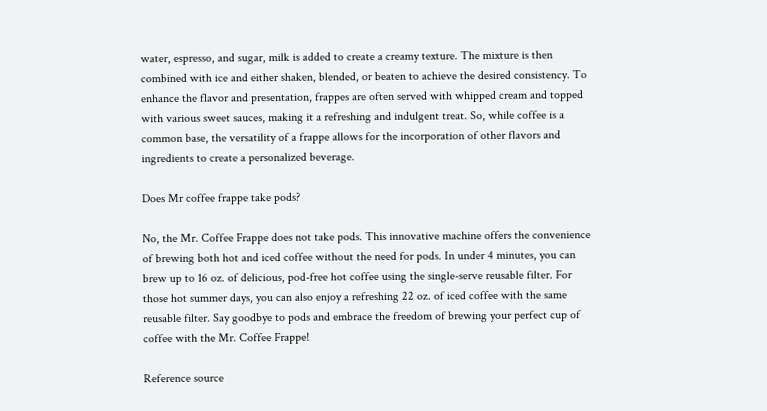water, espresso, and sugar, milk is added to create a creamy texture. The mixture is then combined with ice and either shaken, blended, or beaten to achieve the desired consistency. To enhance the flavor and presentation, frappes are often served with whipped cream and topped with various sweet sauces, making it a refreshing and indulgent treat. So, while coffee is a common base, the versatility of a frappe allows for the incorporation of other flavors and ingredients to create a personalized beverage.

Does Mr coffee frappe take pods?

No, the Mr. Coffee Frappe does not take pods. This innovative machine offers the convenience of brewing both hot and iced coffee without the need for pods. In under 4 minutes, you can brew up to 16 oz. of delicious, pod-free hot coffee using the single-serve reusable filter. For those hot summer days, you can also enjoy a refreshing 22 oz. of iced coffee with the same reusable filter. Say goodbye to pods and embrace the freedom of brewing your perfect cup of coffee with the Mr. Coffee Frappe!

Reference source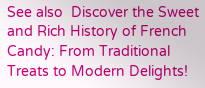See also  Discover the Sweet and Rich History of French Candy: From Traditional Treats to Modern Delights!